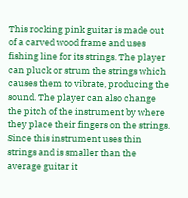This rocking pink guitar is made out of a carved wood frame and uses fishing line for its strings. The player can pluck or strum the strings which causes them to vibrate, producing the sound. The player can also change the pitch of the instrument by where they place their fingers on the strings. Since this instrument uses thin strings and is smaller than the average guitar it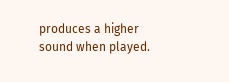produces a higher sound when played.